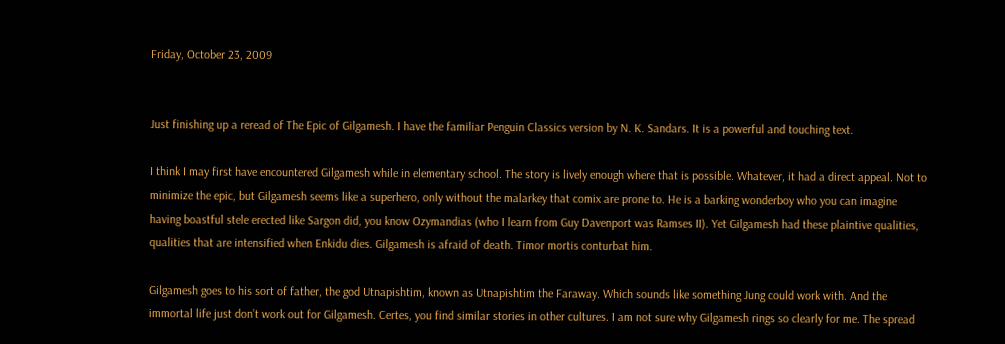Friday, October 23, 2009


Just finishing up a reread of The Epic of Gilgamesh. I have the familiar Penguin Classics version by N. K. Sandars. It is a powerful and touching text.

I think I may first have encountered Gilgamesh while in elementary school. The story is lively enough where that is possible. Whatever, it had a direct appeal. Not to minimize the epic, but Gilgamesh seems like a superhero, only without the malarkey that comix are prone to. He is a barking wonderboy who you can imagine having boastful stele erected like Sargon did, you know Ozymandias (who I learn from Guy Davenport was Ramses II). Yet Gilgamesh had these plaintive qualities, qualities that are intensified when Enkidu dies. Gilgamesh is afraid of death. Timor mortis conturbat him.

Gilgamesh goes to his sort of father, the god Utnapishtim, known as Utnapishtim the Faraway. Which sounds like something Jung could work with. And the immortal life just don’t work out for Gilgamesh. Certes, you find similar stories in other cultures. I am not sure why Gilgamesh rings so clearly for me. The spread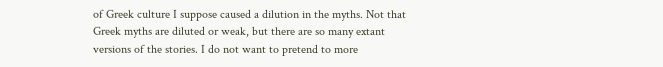of Greek culture I suppose caused a dilution in the myths. Not that Greek myths are diluted or weak, but there are so many extant versions of the stories. I do not want to pretend to more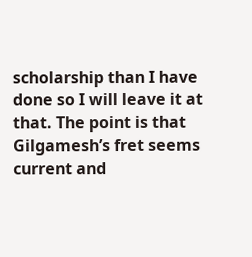scholarship than I have done so I will leave it at that. The point is that Gilgamesh’s fret seems current and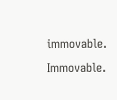immovable. Immovable.